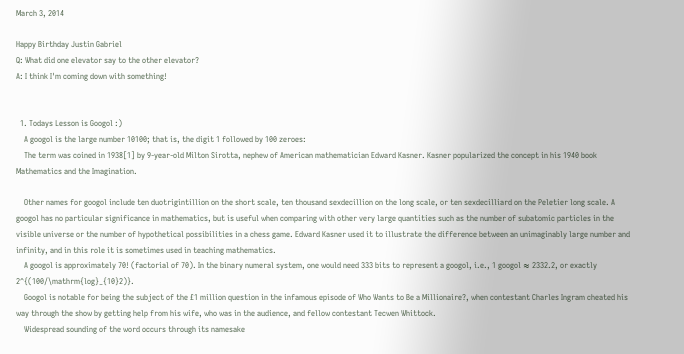March 3, 2014

Happy Birthday Justin Gabriel
Q: What did one elevator say to the other elevator?
A: I think I'm coming down with something!


  1. Todays Lesson is Googol :)
    A googol is the large number 10100; that is, the digit 1 followed by 100 zeroes:
    The term was coined in 1938[1] by 9-year-old Milton Sirotta, nephew of American mathematician Edward Kasner. Kasner popularized the concept in his 1940 book Mathematics and the Imagination.

    Other names for googol include ten duotrigintillion on the short scale, ten thousand sexdecillion on the long scale, or ten sexdecilliard on the Peletier long scale. A googol has no particular significance in mathematics, but is useful when comparing with other very large quantities such as the number of subatomic particles in the visible universe or the number of hypothetical possibilities in a chess game. Edward Kasner used it to illustrate the difference between an unimaginably large number and infinity, and in this role it is sometimes used in teaching mathematics.
    A googol is approximately 70! (factorial of 70). In the binary numeral system, one would need 333 bits to represent a googol, i.e., 1 googol ≈ 2332.2, or exactly 2^{(100/\mathrm{log}_{10}2)}.
    Googol is notable for being the subject of the £1 million question in the infamous episode of Who Wants to Be a Millionaire?, when contestant Charles Ingram cheated his way through the show by getting help from his wife, who was in the audience, and fellow contestant Tecwen Whittock.
    Widespread sounding of the word occurs through its namesake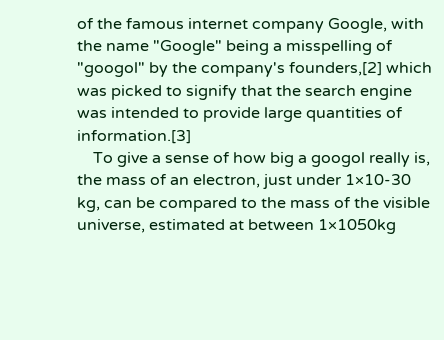of the famous internet company Google, with the name "Google" being a misspelling of "googol" by the company's founders,[2] which was picked to signify that the search engine was intended to provide large quantities of information.[3]
    To give a sense of how big a googol really is, the mass of an electron, just under 1×10-30 kg, can be compared to the mass of the visible universe, estimated at between 1×1050kg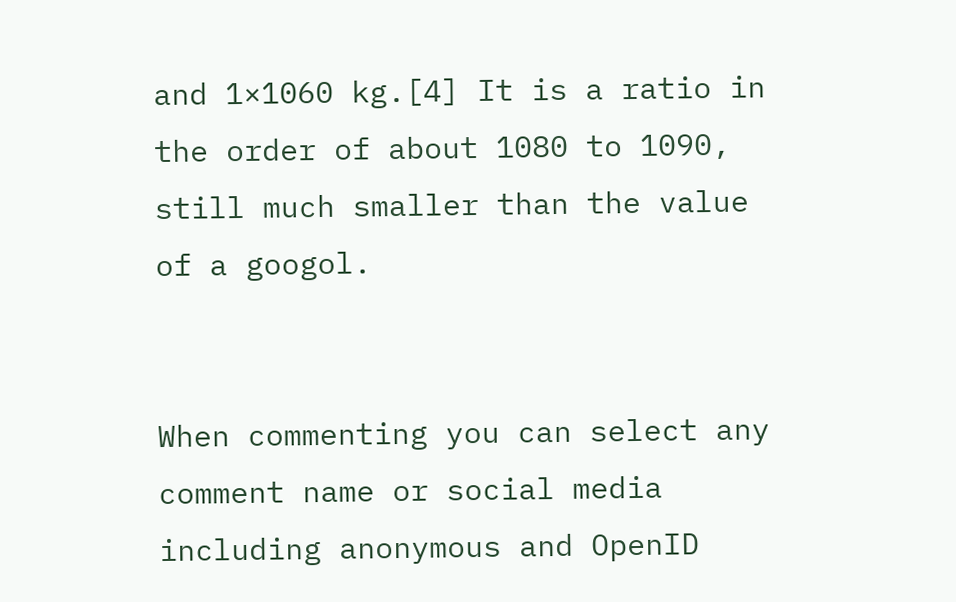and 1×1060 kg.[4] It is a ratio in the order of about 1080 to 1090, still much smaller than the value of a googol.


When commenting you can select any comment name or social media including anonymous and OpenID